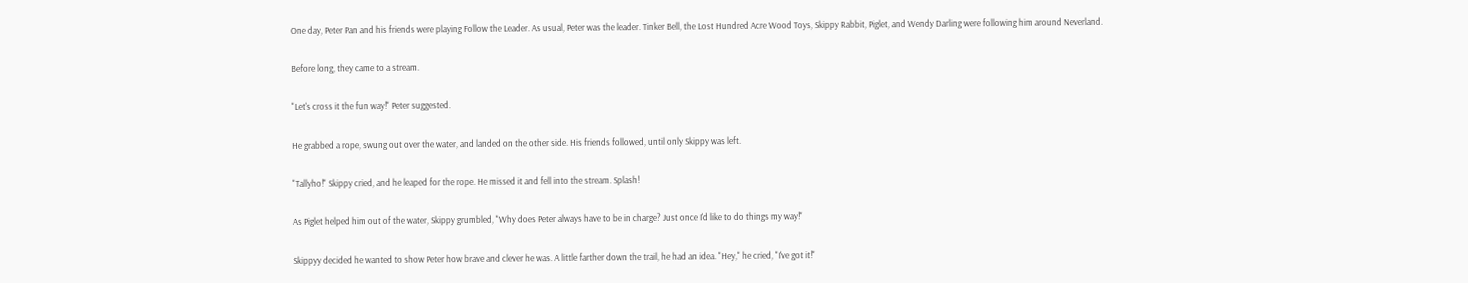One day, Peter Pan and his friends were playing Follow the Leader. As usual, Peter was the leader. Tinker Bell, the Lost Hundred Acre Wood Toys, Skippy Rabbit, Piglet, and Wendy Darling were following him around Neverland.

Before long, they came to a stream.

"Let's cross it the fun way!" Peter suggested.

He grabbed a rope, swung out over the water, and landed on the other side. His friends followed, until only Skippy was left.

"Tallyho!" Skippy cried, and he leaped for the rope. He missed it and fell into the stream. Splash!

As Piglet helped him out of the water, Skippy grumbled, "Why does Peter always have to be in charge? Just once I'd like to do things my way!"

Skippyy decided he wanted to show Peter how brave and clever he was. A little farther down the trail, he had an idea. "Hey," he cried, "I've got it!"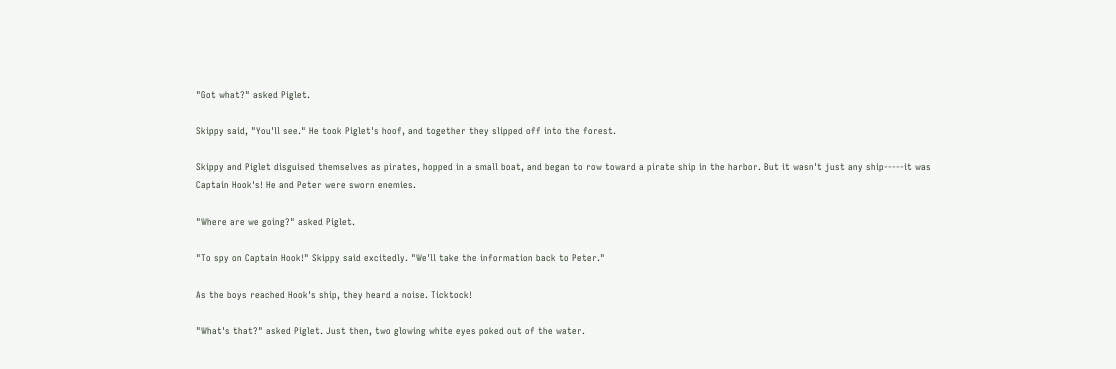"Got what?" asked Piglet.

Skippy said, "You'll see." He took Piglet's hoof, and together they slipped off into the forest.

Skippy and Piglet disguised themselves as pirates, hopped in a small boat, and began to row toward a pirate ship in the harbor. But it wasn't just any ship-----it was Captain Hook's! He and Peter were sworn enemies.

"Where are we going?" asked Piglet.

"To spy on Captain Hook!" Skippy said excitedly. "We'll take the information back to Peter."

As the boys reached Hook's ship, they heard a noise. Ticktock!

"What's that?" asked Piglet. Just then, two glowing white eyes poked out of the water.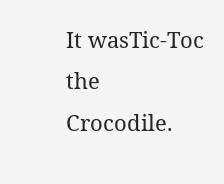It wasTic-Toc the Crocodile.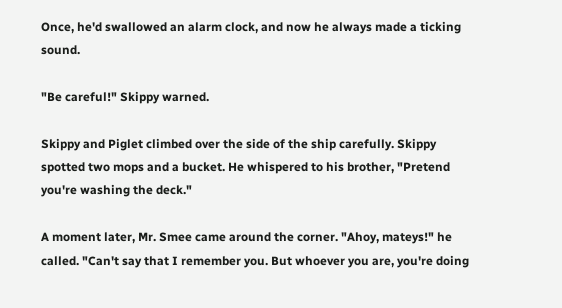Once, he'd swallowed an alarm clock, and now he always made a ticking sound.

"Be careful!" Skippy warned.

Skippy and Piglet climbed over the side of the ship carefully. Skippy spotted two mops and a bucket. He whispered to his brother, "Pretend you're washing the deck."

A moment later, Mr. Smee came around the corner. "Ahoy, mateys!" he called. "Can't say that I remember you. But whoever you are, you're doing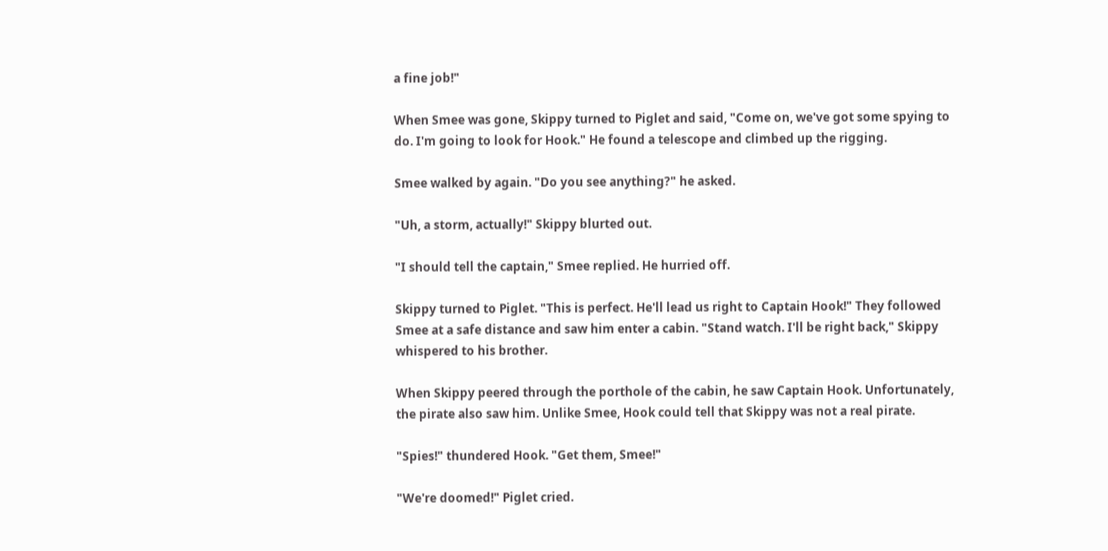a fine job!"

When Smee was gone, Skippy turned to Piglet and said, "Come on, we've got some spying to do. I'm going to look for Hook." He found a telescope and climbed up the rigging.

Smee walked by again. "Do you see anything?" he asked.

"Uh, a storm, actually!" Skippy blurted out.

"I should tell the captain," Smee replied. He hurried off.

Skippy turned to Piglet. "This is perfect. He'll lead us right to Captain Hook!" They followed Smee at a safe distance and saw him enter a cabin. "Stand watch. I'll be right back," Skippy whispered to his brother.

When Skippy peered through the porthole of the cabin, he saw Captain Hook. Unfortunately, the pirate also saw him. Unlike Smee, Hook could tell that Skippy was not a real pirate.

"Spies!" thundered Hook. "Get them, Smee!"

"We're doomed!" Piglet cried.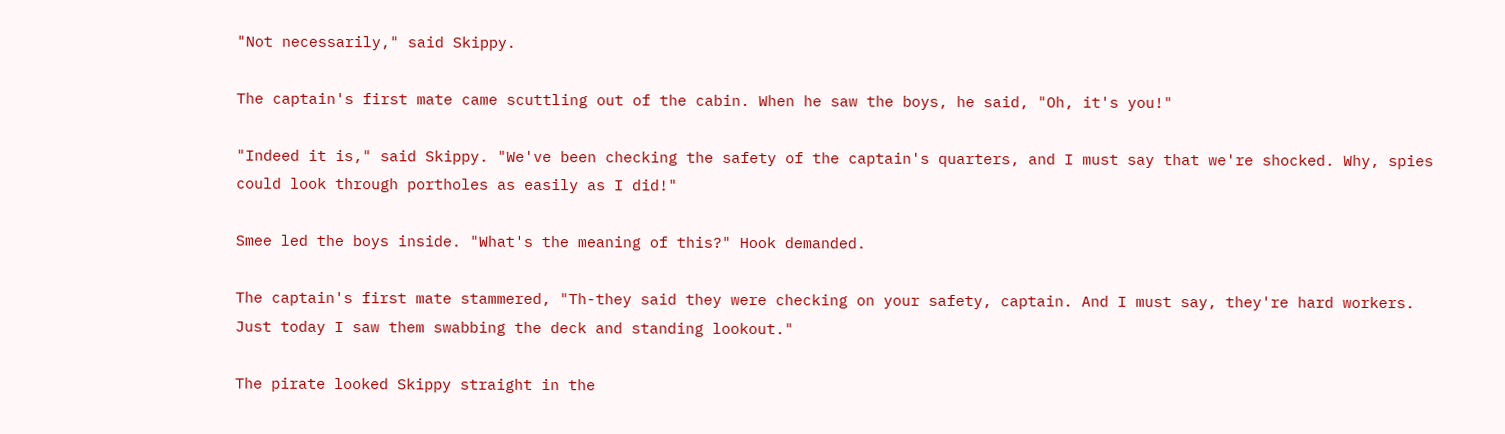"Not necessarily," said Skippy.

The captain's first mate came scuttling out of the cabin. When he saw the boys, he said, "Oh, it's you!"

"Indeed it is," said Skippy. "We've been checking the safety of the captain's quarters, and I must say that we're shocked. Why, spies could look through portholes as easily as I did!"

Smee led the boys inside. "What's the meaning of this?" Hook demanded.

The captain's first mate stammered, "Th-they said they were checking on your safety, captain. And I must say, they're hard workers. Just today I saw them swabbing the deck and standing lookout."

The pirate looked Skippy straight in the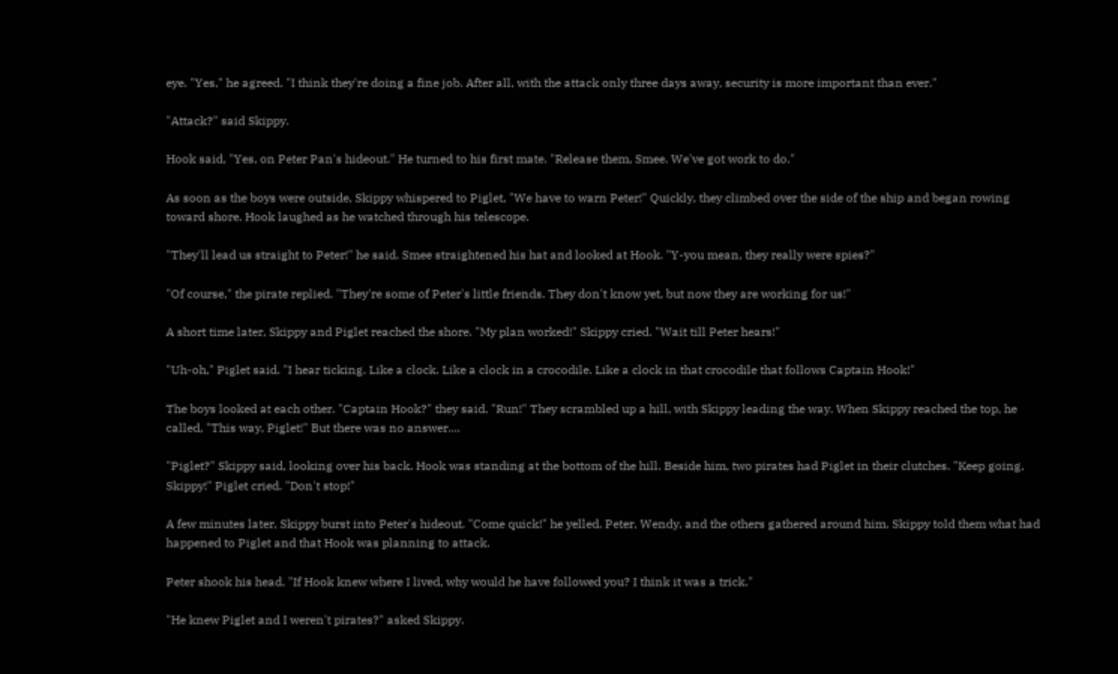eye. "Yes," he agreed. "I think they're doing a fine job. After all, with the attack only three days away, security is more important than ever."

"Attack?" said Skippy.

Hook said, "Yes, on Peter Pan's hideout." He turned to his first mate. "Release them, Smee. We've got work to do."

As soon as the boys were outside, Skippy whispered to Piglet, "We have to warn Peter!" Quickly, they climbed over the side of the ship and began rowing toward shore. Hook laughed as he watched through his telescope.

"They'll lead us straight to Peter!" he said. Smee straightened his hat and looked at Hook. "Y-you mean, they really were spies?"

"Of course," the pirate replied. "They're some of Peter's little friends. They don't know yet, but now they are working for us!"

A short time later, Skippy and Piglet reached the shore. "My plan worked!" Skippy cried. "Wait till Peter hears!"

"Uh-oh," Piglet said. "I hear ticking. Like a clock. Like a clock in a crocodile. Like a clock in that crocodile that follows Captain Hook!"

The boys looked at each other. "Captain Hook?" they said. "Run!" They scrambled up a hill, with Skippy leading the way. When Skippy reached the top, he called, "This way, Piglet!" But there was no answer....

"Piglet?" Skippy said, looking over his back. Hook was standing at the bottom of the hill. Beside him, two pirates had Piglet in their clutches. "Keep going, Skippy!" Piglet cried. "Don't stop!"

A few minutes later, Skippy burst into Peter's hideout. "Come quick!" he yelled. Peter, Wendy, and the others gathered around him. Skippy told them what had happened to Piglet and that Hook was planning to attack.

Peter shook his head. "If Hook knew where I lived, why would he have followed you? I think it was a trick."

"He knew Piglet and I weren't pirates?" asked Skippy.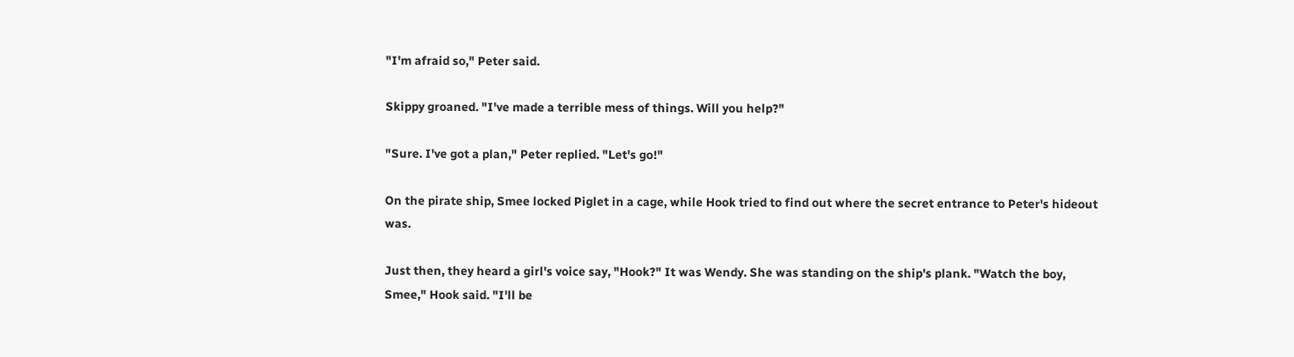"I'm afraid so," Peter said.

Skippy groaned. "I've made a terrible mess of things. Will you help?"

"Sure. I've got a plan," Peter replied. "Let's go!"

On the pirate ship, Smee locked Piglet in a cage, while Hook tried to find out where the secret entrance to Peter's hideout was.

Just then, they heard a girl's voice say, "Hook?" It was Wendy. She was standing on the ship's plank. "Watch the boy, Smee," Hook said. "I'll be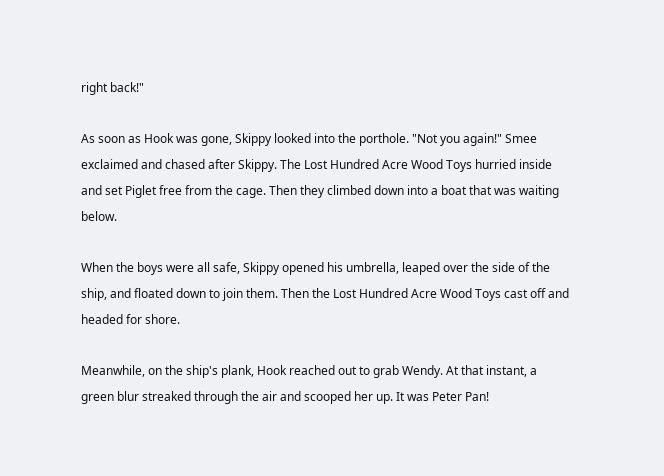right back!"

As soon as Hook was gone, Skippy looked into the porthole. "Not you again!" Smee exclaimed and chased after Skippy. The Lost Hundred Acre Wood Toys hurried inside and set Piglet free from the cage. Then they climbed down into a boat that was waiting below.

When the boys were all safe, Skippy opened his umbrella, leaped over the side of the ship, and floated down to join them. Then the Lost Hundred Acre Wood Toys cast off and headed for shore.

Meanwhile, on the ship's plank, Hook reached out to grab Wendy. At that instant, a green blur streaked through the air and scooped her up. It was Peter Pan!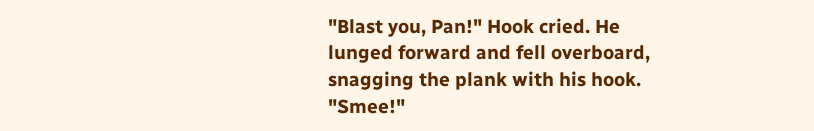"Blast you, Pan!" Hook cried. He lunged forward and fell overboard, snagging the plank with his hook. "Smee!"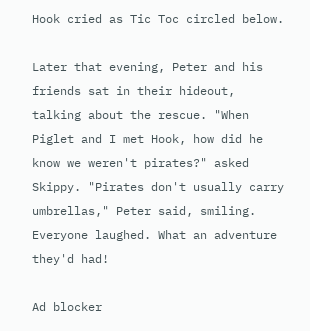Hook cried as Tic Toc circled below.

Later that evening, Peter and his friends sat in their hideout, talking about the rescue. "When Piglet and I met Hook, how did he know we weren't pirates?" asked Skippy. "Pirates don't usually carry umbrellas," Peter said, smiling. Everyone laughed. What an adventure they'd had!

Ad blocker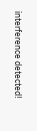interference detected!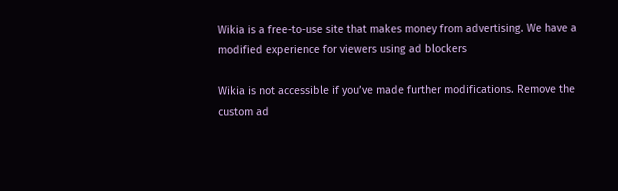Wikia is a free-to-use site that makes money from advertising. We have a modified experience for viewers using ad blockers

Wikia is not accessible if you’ve made further modifications. Remove the custom ad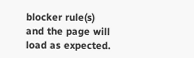blocker rule(s) and the page will load as expected.